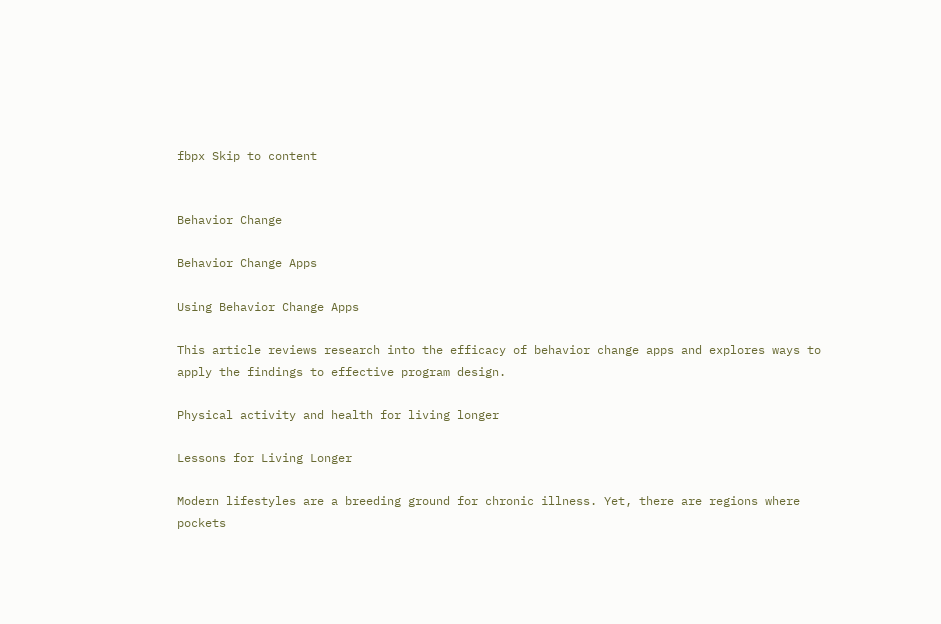fbpx Skip to content


Behavior Change

Behavior Change Apps

Using Behavior Change Apps

This article reviews research into the efficacy of behavior change apps and explores ways to apply the findings to effective program design.

Physical activity and health for living longer

Lessons for Living Longer

Modern lifestyles are a breeding ground for chronic illness. Yet, there are regions where pockets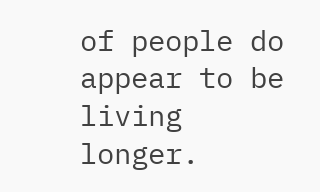of people do appear to be living longer.